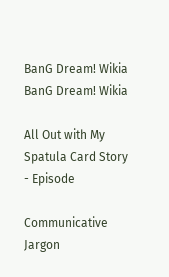BanG Dream! Wikia
BanG Dream! Wikia

All Out with My Spatula Card Story - Episode

Communicative Jargon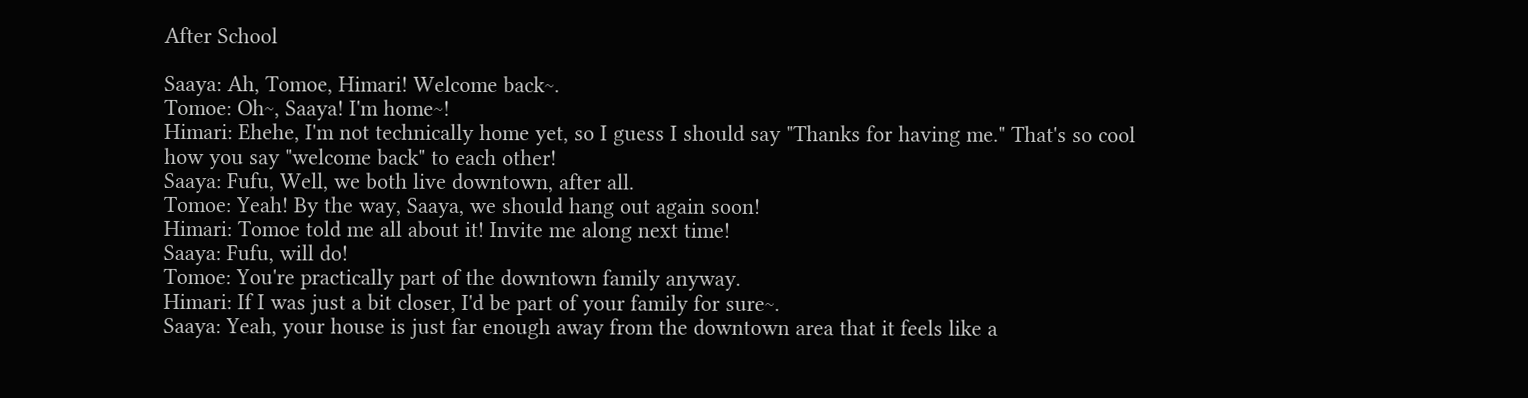After School

Saaya: Ah, Tomoe, Himari! Welcome back~.
Tomoe: Oh~, Saaya! I'm home~!
Himari: Ehehe, I'm not technically home yet, so I guess I should say "Thanks for having me." That's so cool how you say "welcome back" to each other!
Saaya: Fufu, Well, we both live downtown, after all.
Tomoe: Yeah! By the way, Saaya, we should hang out again soon!
Himari: Tomoe told me all about it! Invite me along next time!
Saaya: Fufu, will do!
Tomoe: You're practically part of the downtown family anyway.
Himari: If I was just a bit closer, I'd be part of your family for sure~.
Saaya: Yeah, your house is just far enough away from the downtown area that it feels like a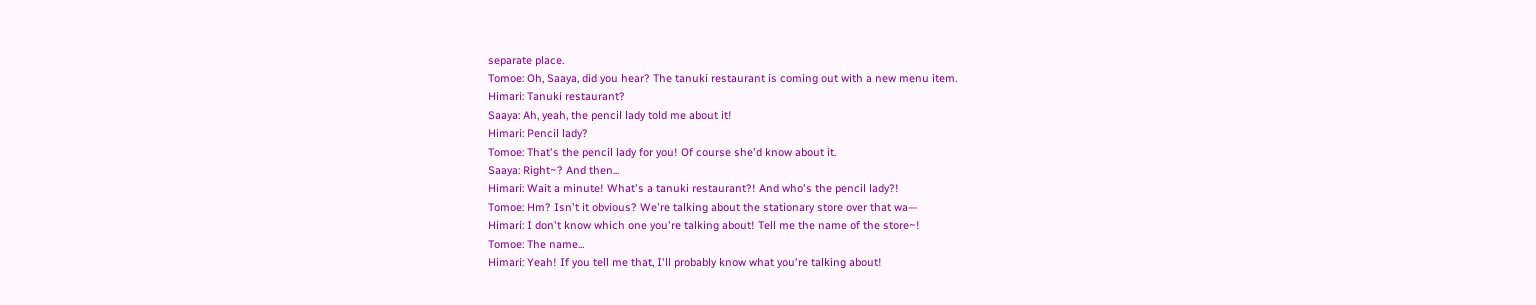separate place.
Tomoe: Oh, Saaya, did you hear? The tanuki restaurant is coming out with a new menu item.
Himari: Tanuki restaurant?
Saaya: Ah, yeah, the pencil lady told me about it!
Himari: Pencil lady?
Tomoe: That's the pencil lady for you! Of course she'd know about it.
Saaya: Right~? And then...
Himari: Wait a minute! What's a tanuki restaurant?! And who's the pencil lady?!
Tomoe: Hm? Isn't it obvious? We're talking about the stationary store over that wa—
Himari: I don't know which one you're talking about! Tell me the name of the store~!
Tomoe: The name...
Himari: Yeah! If you tell me that, I'll probably know what you're talking about!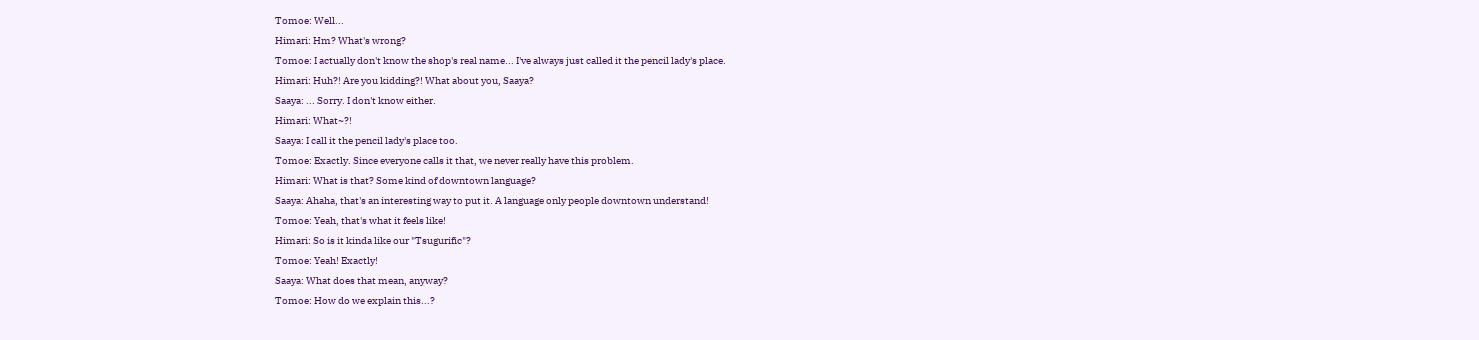Tomoe: Well...
Himari: Hm? What's wrong?
Tomoe: I actually don't know the shop's real name... I've always just called it the pencil lady's place.
Himari: Huh?! Are you kidding?! What about you, Saaya?
Saaya: ... Sorry. I don't know either.
Himari: What~?!
Saaya: I call it the pencil lady's place too.
Tomoe: Exactly. Since everyone calls it that, we never really have this problem.
Himari: What is that? Some kind of downtown language?
Saaya: Ahaha, that's an interesting way to put it. A language only people downtown understand!
Tomoe: Yeah, that's what it feels like!
Himari: So is it kinda like our "Tsugurific"?
Tomoe: Yeah! Exactly!
Saaya: What does that mean, anyway?
Tomoe: How do we explain this...?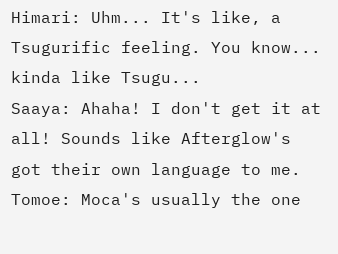Himari: Uhm... It's like, a Tsugurific feeling. You know... kinda like Tsugu...
Saaya: Ahaha! I don't get it at all! Sounds like Afterglow's got their own language to me.
Tomoe: Moca's usually the one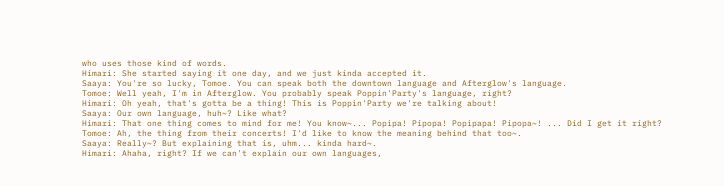who uses those kind of words.
Himari: She started saying it one day, and we just kinda accepted it.
Saaya: You're so lucky, Tomoe. You can speak both the downtown language and Afterglow's language.
Tomoe: Well yeah, I'm in Afterglow. You probably speak Poppin'Party's language, right?
Himari: Oh yeah, that's gotta be a thing! This is Poppin'Party we're talking about!
Saaya: Our own language, huh~? Like what?
Himari: That one thing comes to mind for me! You know~... Popipa! Pipopa! Popipapa! Pipopa~! ... Did I get it right?
Tomoe: Ah, the thing from their concerts! I'd like to know the meaning behind that too~.
Saaya: Really~? But explaining that is, uhm... kinda hard~.
Himari: Ahaha, right? If we can't explain our own languages,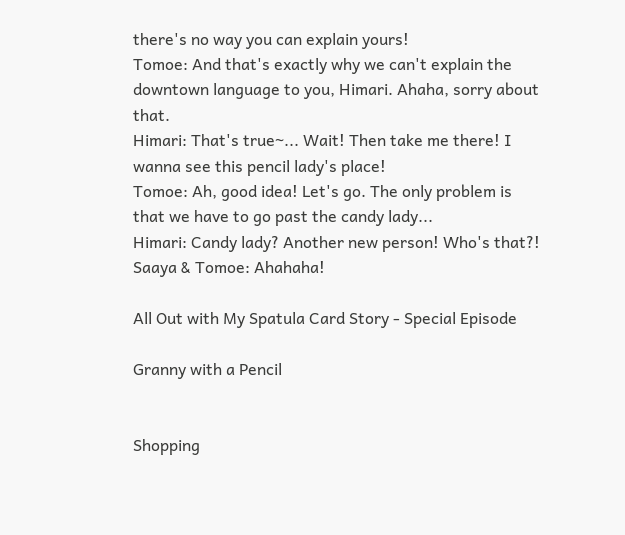there's no way you can explain yours!
Tomoe: And that's exactly why we can't explain the downtown language to you, Himari. Ahaha, sorry about that.
Himari: That's true~... Wait! Then take me there! I wanna see this pencil lady's place!
Tomoe: Ah, good idea! Let's go. The only problem is that we have to go past the candy lady...
Himari: Candy lady? Another new person! Who's that?!
Saaya & Tomoe: Ahahaha!

All Out with My Spatula Card Story - Special Episode

Granny with a Pencil


Shopping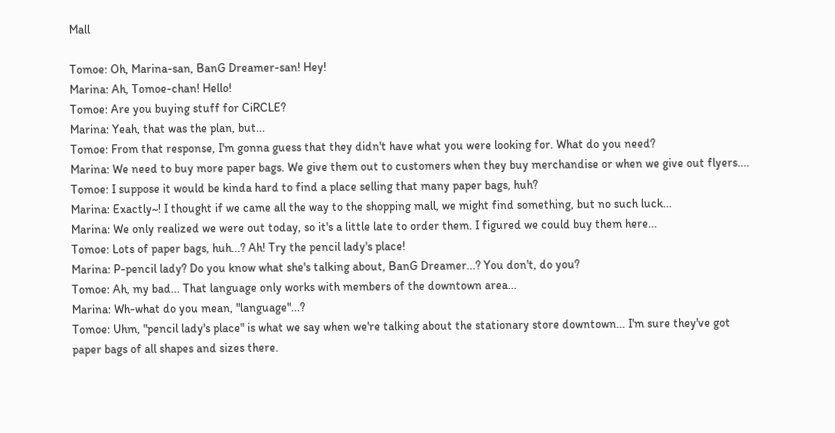Mall

Tomoe: Oh, Marina-san, BanG Dreamer-san! Hey!
Marina: Ah, Tomoe-chan! Hello!
Tomoe: Are you buying stuff for CiRCLE?
Marina: Yeah, that was the plan, but...
Tomoe: From that response, I'm gonna guess that they didn't have what you were looking for. What do you need?
Marina: We need to buy more paper bags. We give them out to customers when they buy merchandise or when we give out flyers....
Tomoe: I suppose it would be kinda hard to find a place selling that many paper bags, huh?
Marina: Exactly~! I thought if we came all the way to the shopping mall, we might find something, but no such luck...
Marina: We only realized we were out today, so it's a little late to order them. I figured we could buy them here...
Tomoe: Lots of paper bags, huh...? Ah! Try the pencil lady's place!
Marina: P-pencil lady? Do you know what she's talking about, BanG Dreamer...? You don't, do you?
Tomoe: Ah, my bad... That language only works with members of the downtown area...
Marina: Wh-what do you mean, "language"...?
Tomoe: Uhm, "pencil lady's place" is what we say when we're talking about the stationary store downtown... I'm sure they've got paper bags of all shapes and sizes there.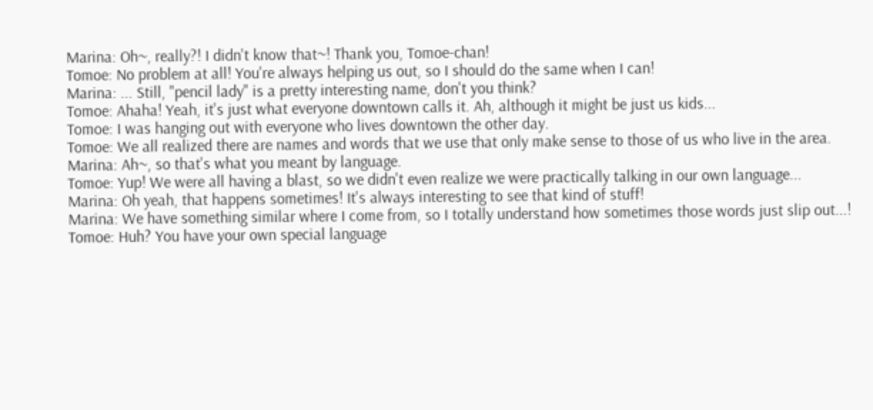Marina: Oh~, really?! I didn't know that~! Thank you, Tomoe-chan!
Tomoe: No problem at all! You're always helping us out, so I should do the same when I can!
Marina: ... Still, "pencil lady" is a pretty interesting name, don't you think?
Tomoe: Ahaha! Yeah, it's just what everyone downtown calls it. Ah, although it might be just us kids...
Tomoe: I was hanging out with everyone who lives downtown the other day.
Tomoe: We all realized there are names and words that we use that only make sense to those of us who live in the area.
Marina: Ah~, so that's what you meant by language.
Tomoe: Yup! We were all having a blast, so we didn't even realize we were practically talking in our own language...
Marina: Oh yeah, that happens sometimes! It's always interesting to see that kind of stuff!
Marina: We have something similar where I come from, so I totally understand how sometimes those words just slip out...!
Tomoe: Huh? You have your own special language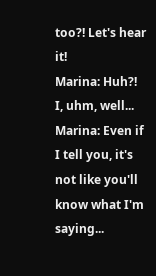too?! Let's hear it!
Marina: Huh?! I, uhm, well...
Marina: Even if I tell you, it's not like you'll know what I'm saying...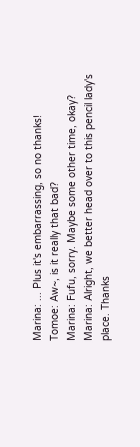Marina: ... Plus it's embarrassing, so no thanks!
Tomoe: Aw~, is it really that bad?
Marina: Fufu, sorry. Maybe some other time, okay?
Marina: Alright, we better head over to this pencil lady's place. Thanks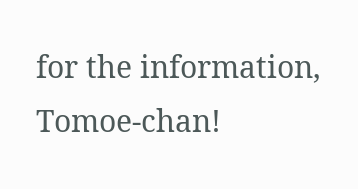for the information, Tomoe-chan!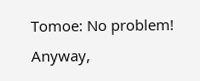Tomoe: No problem! Anyway,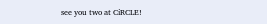see you two at CiRCLE!